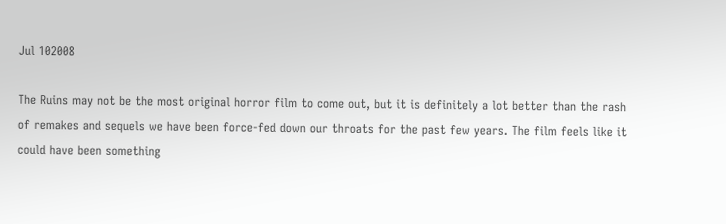Jul 102008

The Ruins may not be the most original horror film to come out, but it is definitely a lot better than the rash of remakes and sequels we have been force-fed down our throats for the past few years. The film feels like it could have been something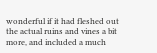wonderful if it had fleshed out the actual ruins and vines a bit more, and included a much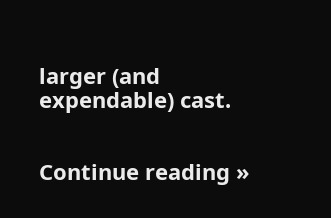larger (and expendable) cast.


Continue reading »